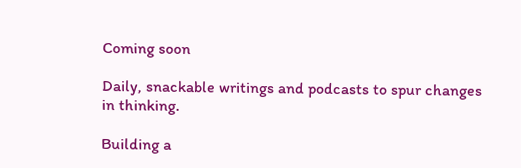Coming soon

Daily, snackable writings and podcasts to spur changes in thinking.

Building a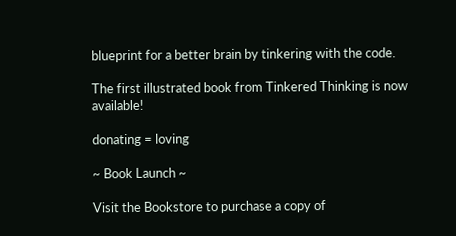blueprint for a better brain by tinkering with the code.

The first illustrated book from Tinkered Thinking is now available!

donating = loving

~ Book Launch ~

Visit the Bookstore to purchase a copy of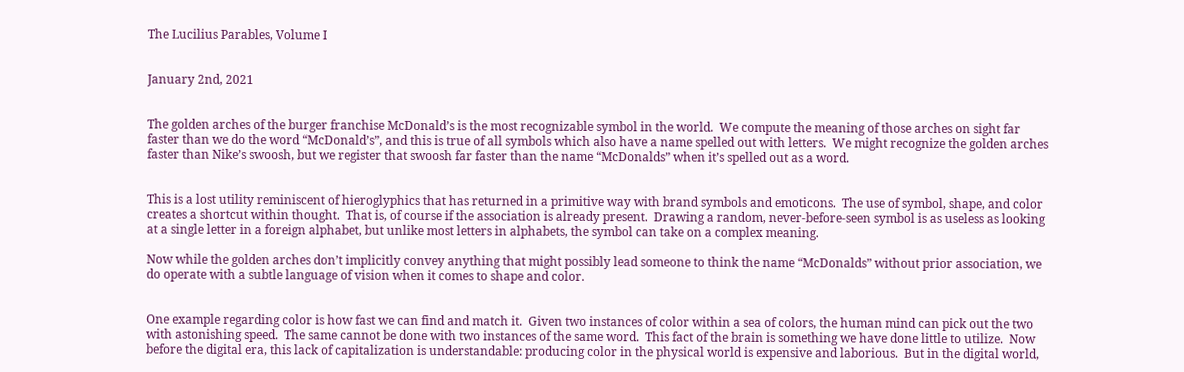The Lucilius Parables, Volume I


January 2nd, 2021


The golden arches of the burger franchise McDonald’s is the most recognizable symbol in the world.  We compute the meaning of those arches on sight far faster than we do the word “McDonald’s”, and this is true of all symbols which also have a name spelled out with letters.  We might recognize the golden arches faster than Nike’s swoosh, but we register that swoosh far faster than the name “McDonalds” when it’s spelled out as a word.


This is a lost utility reminiscent of hieroglyphics that has returned in a primitive way with brand symbols and emoticons.  The use of symbol, shape, and color creates a shortcut within thought.  That is, of course if the association is already present.  Drawing a random, never-before-seen symbol is as useless as looking at a single letter in a foreign alphabet, but unlike most letters in alphabets, the symbol can take on a complex meaning.

Now while the golden arches don’t implicitly convey anything that might possibly lead someone to think the name “McDonalds” without prior association, we do operate with a subtle language of vision when it comes to shape and color.


One example regarding color is how fast we can find and match it.  Given two instances of color within a sea of colors, the human mind can pick out the two with astonishing speed.  The same cannot be done with two instances of the same word.  This fact of the brain is something we have done little to utilize.  Now before the digital era, this lack of capitalization is understandable: producing color in the physical world is expensive and laborious.  But in the digital world,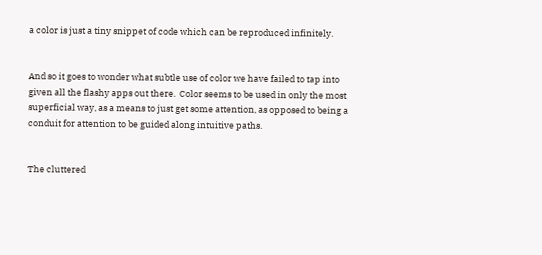a color is just a tiny snippet of code which can be reproduced infinitely.


And so it goes to wonder what subtle use of color we have failed to tap into given all the flashy apps out there.  Color seems to be used in only the most superficial way, as a means to just get some attention, as opposed to being a conduit for attention to be guided along intuitive paths.


The cluttered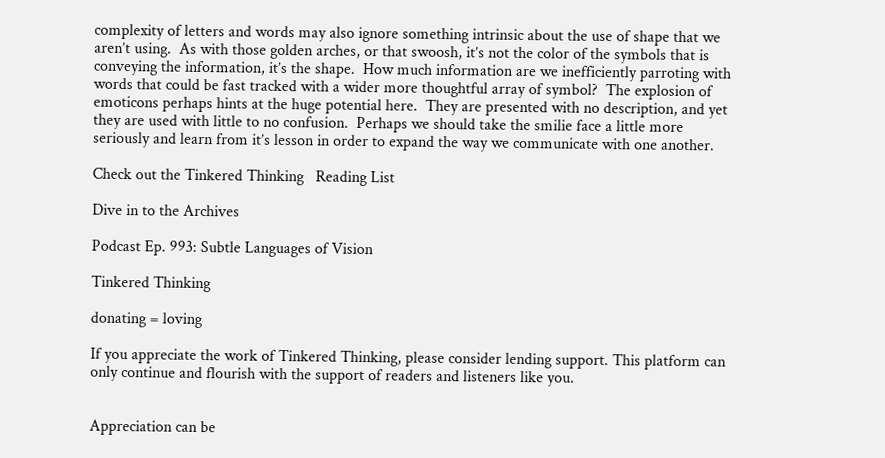complexity of letters and words may also ignore something intrinsic about the use of shape that we aren’t using.  As with those golden arches, or that swoosh, it’s not the color of the symbols that is conveying the information, it’s the shape.  How much information are we inefficiently parroting with words that could be fast tracked with a wider more thoughtful array of symbol?  The explosion of emoticons perhaps hints at the huge potential here.  They are presented with no description, and yet they are used with little to no confusion.  Perhaps we should take the smilie face a little more seriously and learn from it’s lesson in order to expand the way we communicate with one another.

Check out the Tinkered Thinking   Reading List

Dive in to the Archives

Podcast Ep. 993: Subtle Languages of Vision

Tinkered Thinking

donating = loving

If you appreciate the work of Tinkered Thinking, please consider lending support. This platform can only continue and flourish with the support of readers and listeners like you.


Appreciation can be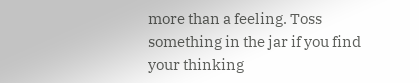more than a feeling. Toss something in the jar if you find your thinking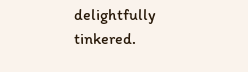delightfully tinkered.